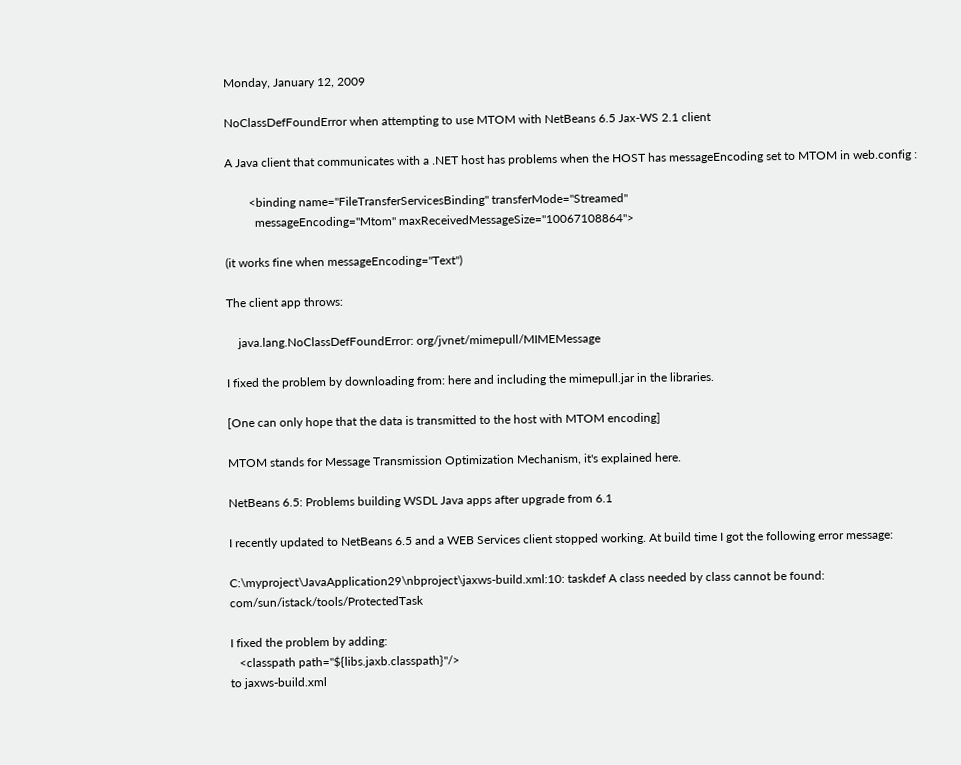Monday, January 12, 2009

NoClassDefFoundError when attempting to use MTOM with NetBeans 6.5 Jax-WS 2.1 client

A Java client that communicates with a .NET host has problems when the HOST has messageEncoding set to MTOM in web.config :

        <binding name="FileTransferServicesBinding" transferMode="Streamed"
          messageEncoding="Mtom" maxReceivedMessageSize="10067108864">

(it works fine when messageEncoding="Text")

The client app throws:

    java.lang.NoClassDefFoundError: org/jvnet/mimepull/MIMEMessage

I fixed the problem by downloading from: here and including the mimepull.jar in the libraries.

[One can only hope that the data is transmitted to the host with MTOM encoding]

MTOM stands for Message Transmission Optimization Mechanism, it's explained here.

NetBeans 6.5: Problems building WSDL Java apps after upgrade from 6.1

I recently updated to NetBeans 6.5 and a WEB Services client stopped working. At build time I got the following error message:

C:\myproject\JavaApplication29\nbproject\jaxws-build.xml:10: taskdef A class needed by class cannot be found: com/sun/istack/tools/ProtectedTask

I fixed the problem by adding:
   <classpath path="${libs.jaxb.classpath}"/>
to jaxws-build.xml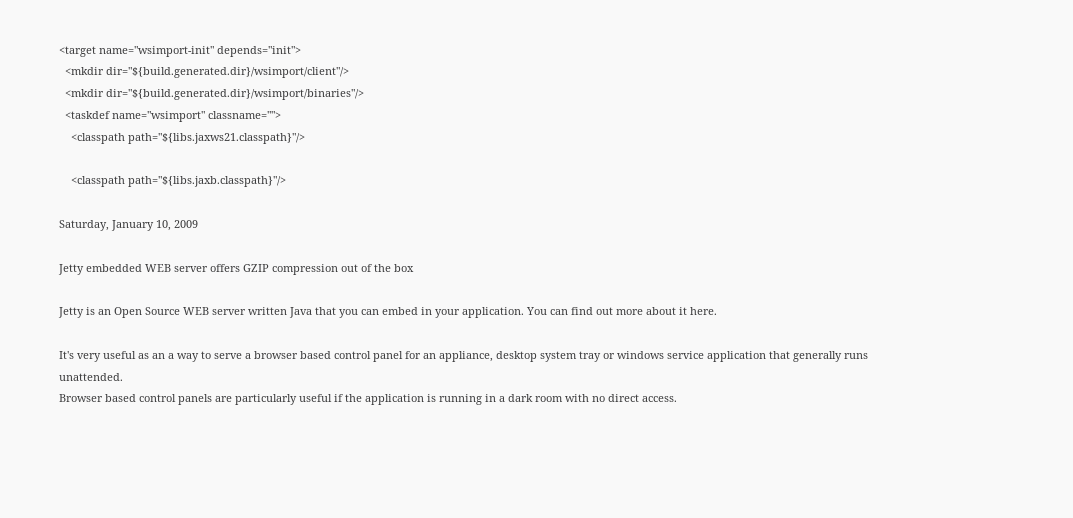<target name="wsimport-init" depends="init">
  <mkdir dir="${build.generated.dir}/wsimport/client"/>
  <mkdir dir="${build.generated.dir}/wsimport/binaries"/>
  <taskdef name="wsimport" classname="">
    <classpath path="${libs.jaxws21.classpath}"/>

    <classpath path="${libs.jaxb.classpath}"/>

Saturday, January 10, 2009

Jetty embedded WEB server offers GZIP compression out of the box

Jetty is an Open Source WEB server written Java that you can embed in your application. You can find out more about it here.

It's very useful as an a way to serve a browser based control panel for an appliance, desktop system tray or windows service application that generally runs unattended.
Browser based control panels are particularly useful if the application is running in a dark room with no direct access.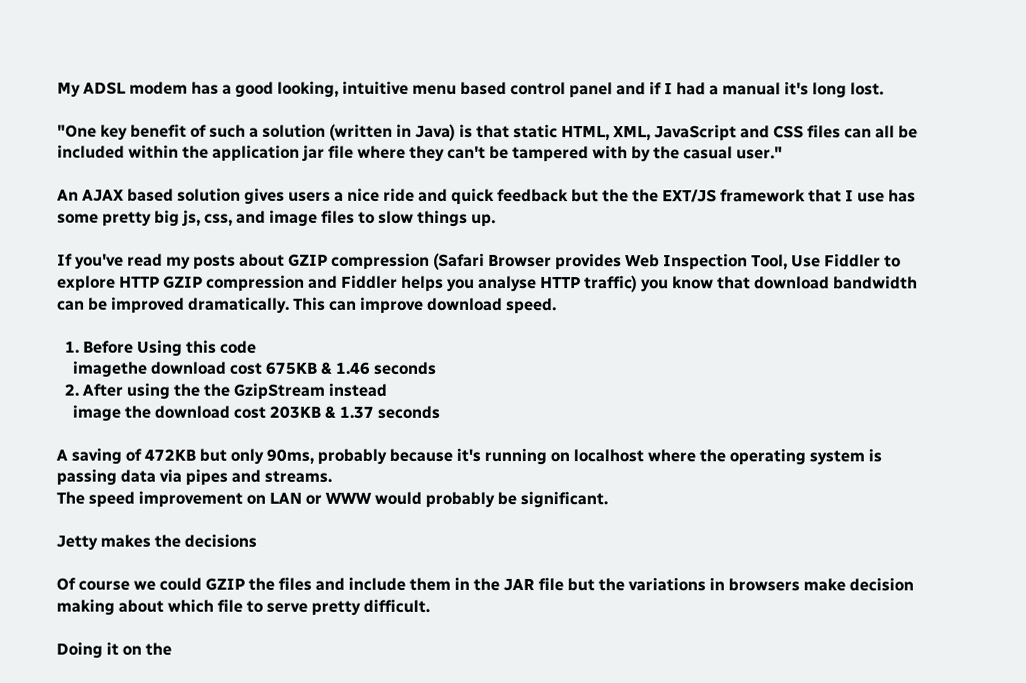My ADSL modem has a good looking, intuitive menu based control panel and if I had a manual it's long lost.

"One key benefit of such a solution (written in Java) is that static HTML, XML, JavaScript and CSS files can all be included within the application jar file where they can't be tampered with by the casual user."

An AJAX based solution gives users a nice ride and quick feedback but the the EXT/JS framework that I use has some pretty big js, css, and image files to slow things up.

If you've read my posts about GZIP compression (Safari Browser provides Web Inspection Tool, Use Fiddler to explore HTTP GZIP compression and Fiddler helps you analyse HTTP traffic) you know that download bandwidth can be improved dramatically. This can improve download speed.

  1. Before Using this code
    imagethe download cost 675KB & 1.46 seconds
  2. After using the the GzipStream instead
    image the download cost 203KB & 1.37 seconds

A saving of 472KB but only 90ms, probably because it's running on localhost where the operating system is passing data via pipes and streams.
The speed improvement on LAN or WWW would probably be significant.

Jetty makes the decisions

Of course we could GZIP the files and include them in the JAR file but the variations in browsers make decision making about which file to serve pretty difficult.

Doing it on the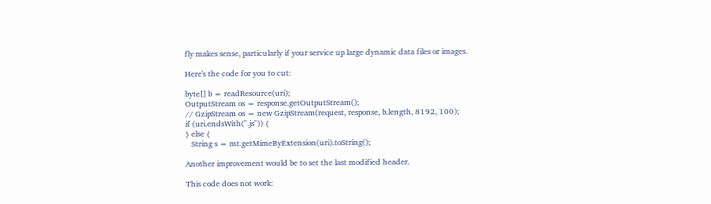fly makes sense, particularly if your service up large dynamic data files or images.

Here's the code for you to cut:

byte[] b = readResource(uri);
OutputStream os = response.getOutputStream();
// GzipStream os = new GzipStream(request, response, b.length, 8192, 100);
if (uri.endsWith(".js")) {
} else {
   String s = mt.getMimeByExtension(uri).toString();

Another improvement would be to set the last modified header.

This code does not work: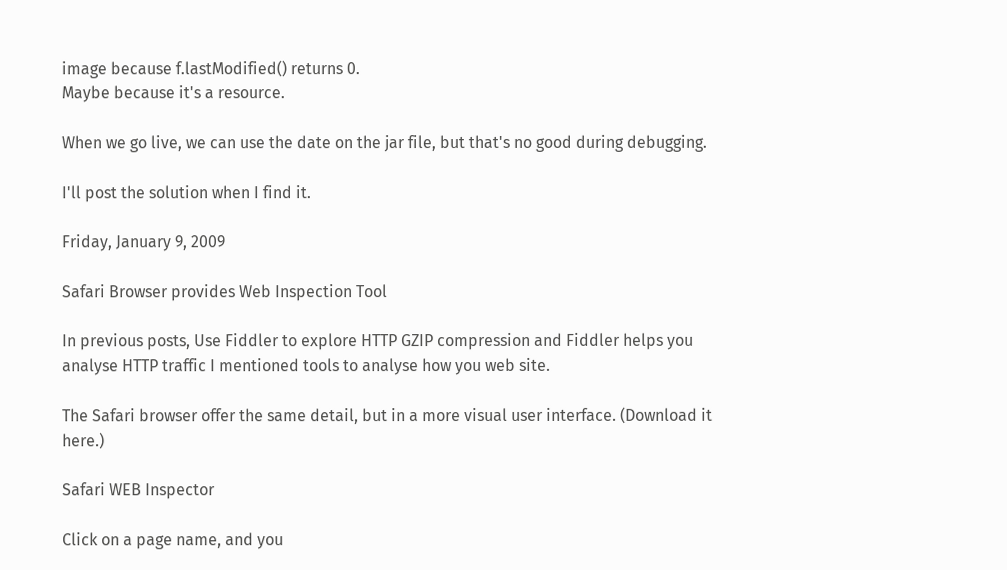image because f.lastModified() returns 0.
Maybe because it's a resource.

When we go live, we can use the date on the jar file, but that's no good during debugging.

I'll post the solution when I find it.

Friday, January 9, 2009

Safari Browser provides Web Inspection Tool

In previous posts, Use Fiddler to explore HTTP GZIP compression and Fiddler helps you analyse HTTP traffic I mentioned tools to analyse how you web site.

The Safari browser offer the same detail, but in a more visual user interface. (Download it here.)

Safari WEB Inspector

Click on a page name, and you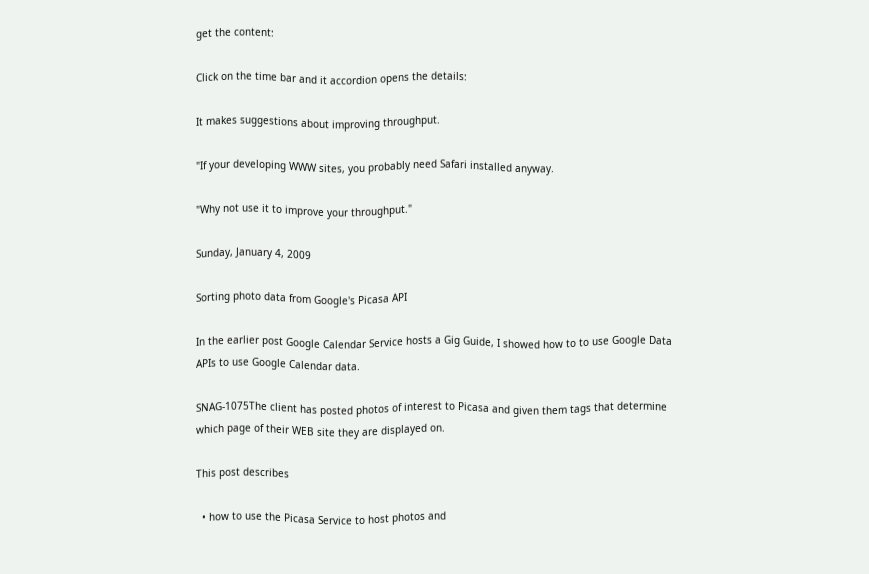get the content:

Click on the time bar and it accordion opens the details:

It makes suggestions about improving throughput.

"If your developing WWW sites, you probably need Safari installed anyway.

"Why not use it to improve your throughput."

Sunday, January 4, 2009

Sorting photo data from Google's Picasa API

In the earlier post Google Calendar Service hosts a Gig Guide, I showed how to to use Google Data APIs to use Google Calendar data.

SNAG-1075The client has posted photos of interest to Picasa and given them tags that determine which page of their WEB site they are displayed on.

This post describes

  • how to use the Picasa Service to host photos and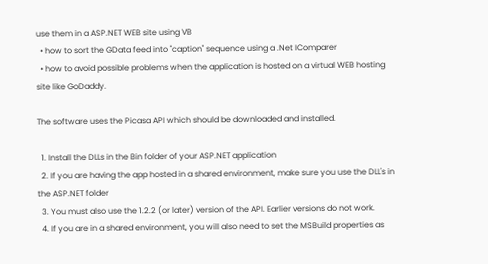use them in a ASP.NET WEB site using VB
  • how to sort the GData feed into "caption" sequence using a .Net IComparer
  • how to avoid possible problems when the application is hosted on a virtual WEB hosting site like GoDaddy.

The software uses the Picasa API which should be downloaded and installed.

  1. Install the DLLs in the Bin folder of your ASP.NET application
  2. If you are having the app hosted in a shared environment, make sure you use the DLL's in the ASP.NET folder
  3. You must also use the 1.2.2 (or later) version of the API. Earlier versions do not work.
  4. If you are in a shared environment, you will also need to set the MSBuild properties as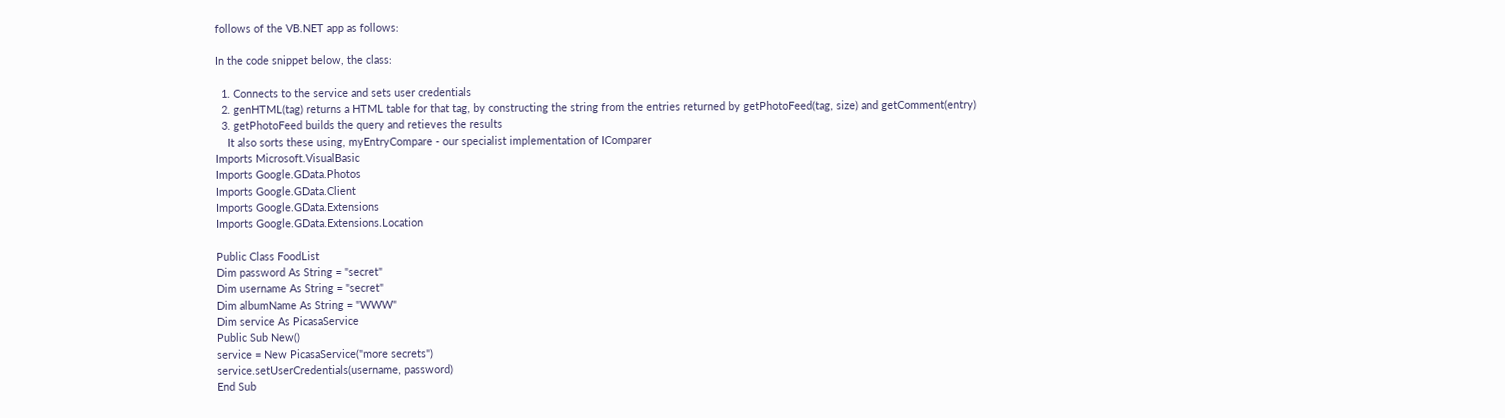follows of the VB.NET app as follows:

In the code snippet below, the class:

  1. Connects to the service and sets user credentials
  2. genHTML(tag) returns a HTML table for that tag, by constructing the string from the entries returned by getPhotoFeed(tag, size) and getComment(entry)
  3. getPhotoFeed builds the query and retieves the results
    It also sorts these using, myEntryCompare - our specialist implementation of IComparer
Imports Microsoft.VisualBasic
Imports Google.GData.Photos
Imports Google.GData.Client
Imports Google.GData.Extensions
Imports Google.GData.Extensions.Location

Public Class FoodList
Dim password As String = "secret"
Dim username As String = "secret"
Dim albumName As String = "WWW"
Dim service As PicasaService
Public Sub New()
service = New PicasaService("more secrets")
service.setUserCredentials(username, password)
End Sub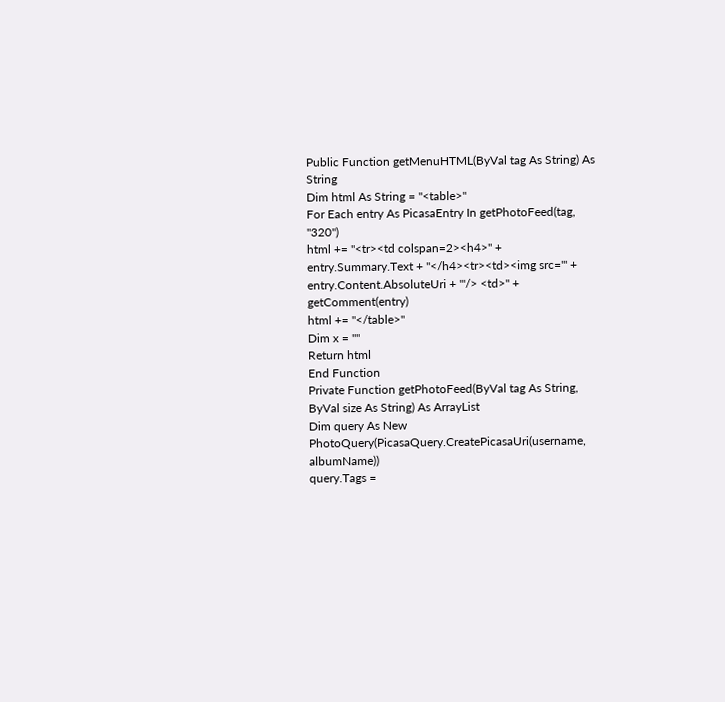Public Function getMenuHTML(ByVal tag As String) As String
Dim html As String = "<table>"
For Each entry As PicasaEntry In getPhotoFeed(tag, "320")
html += "<tr><td colspan=2><h4>" + entry.Summary.Text + "</h4><tr><td><img src='" + entry.Content.AbsoluteUri + "'/> <td>" + getComment(entry)
html += "</table>"
Dim x = ""
Return html
End Function
Private Function getPhotoFeed(ByVal tag As String, ByVal size As String) As ArrayList
Dim query As New PhotoQuery(PicasaQuery.CreatePicasaUri(username, albumName))
query.Tags =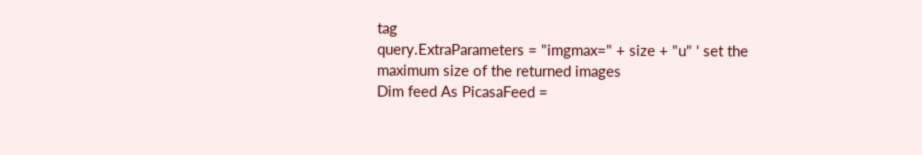tag
query.ExtraParameters = "imgmax=" + size + "u" ' set the maximum size of the returned images
Dim feed As PicasaFeed =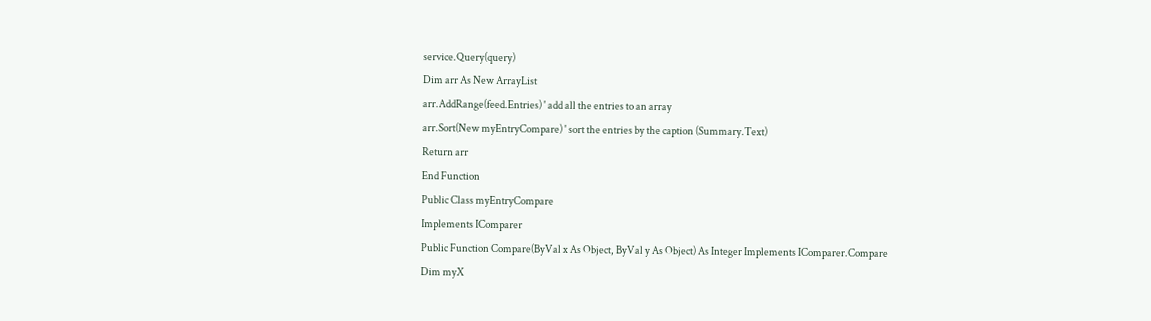service.Query(query)
Dim arr As New ArrayList
arr.AddRange(feed.Entries) ' add all the entries to an array
arr.Sort(New myEntryCompare) ' sort the entries by the caption (Summary.Text)
Return arr
End Function
Public Class myEntryCompare
Implements IComparer
Public Function Compare(ByVal x As Object, ByVal y As Object) As Integer Implements IComparer.Compare
Dim myX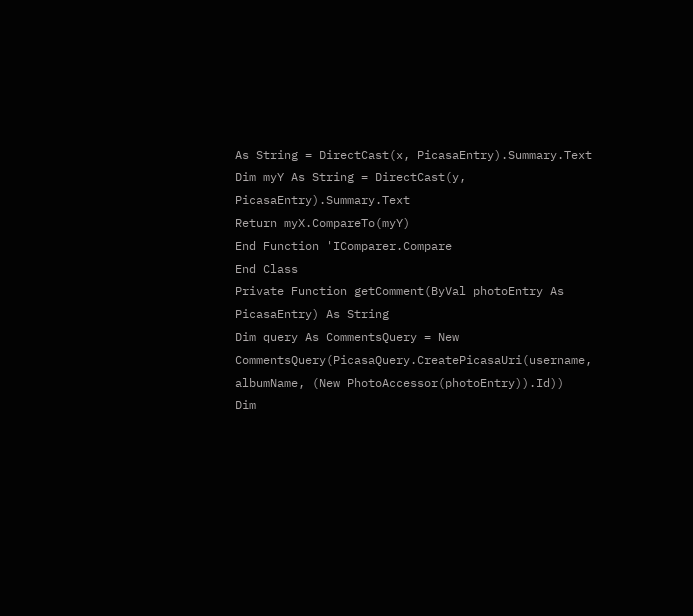As String = DirectCast(x, PicasaEntry).Summary.Text
Dim myY As String = DirectCast(y, PicasaEntry).Summary.Text
Return myX.CompareTo(myY)
End Function 'IComparer.Compare
End Class
Private Function getComment(ByVal photoEntry As PicasaEntry) As String
Dim query As CommentsQuery = New CommentsQuery(PicasaQuery.CreatePicasaUri(username, albumName, (New PhotoAccessor(photoEntry)).Id))
Dim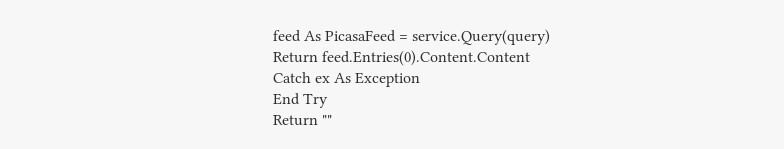feed As PicasaFeed = service.Query(query)
Return feed.Entries(0).Content.Content
Catch ex As Exception
End Try
Return ""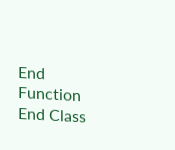End Function
End Class